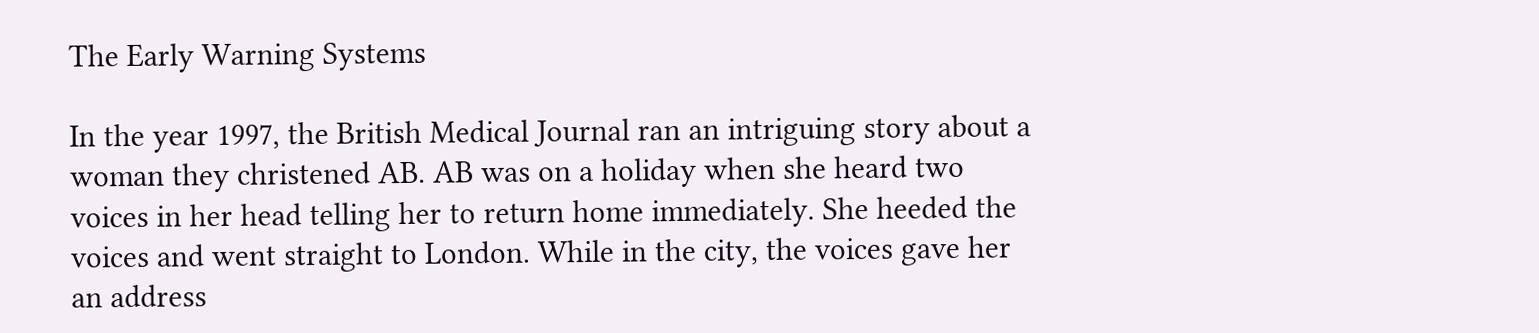The Early Warning Systems

In the year 1997, the British Medical Journal ran an intriguing story about a woman they christened AB. AB was on a holiday when she heard two voices in her head telling her to return home immediately. She heeded the voices and went straight to London. While in the city, the voices gave her an address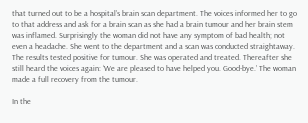that turned out to be a hospital’s brain scan department. The voices informed her to go to that address and ask for a brain scan as she had a brain tumour and her brain stem was inflamed. Surprisingly the woman did not have any symptom of bad health; not even a headache. She went to the department and a scan was conducted straightaway. The results tested positive for tumour. She was operated and treated. Thereafter she still heard the voices again: ‘We are pleased to have helped you. Good-bye.’ The woman made a full recovery from the tumour.

In the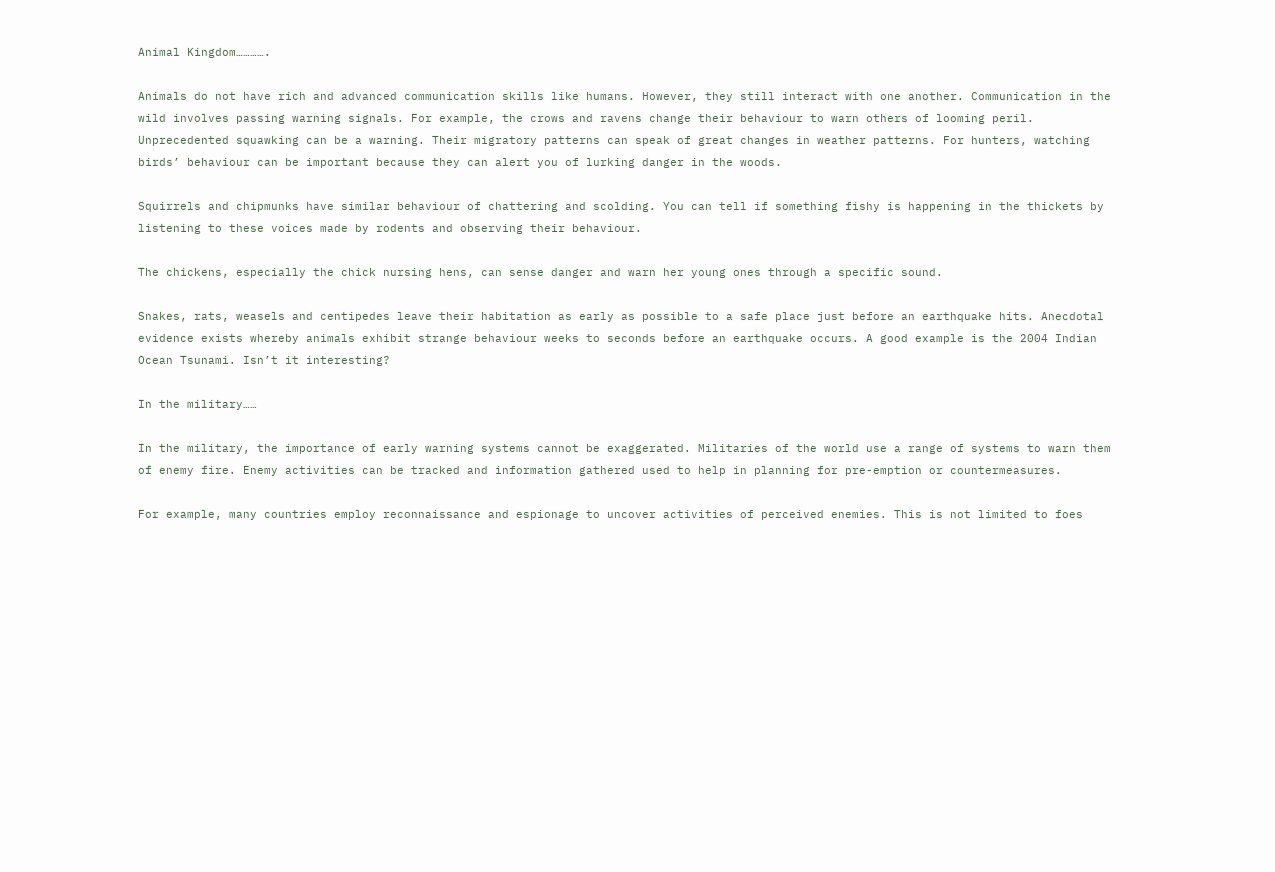Animal Kingdom………….

Animals do not have rich and advanced communication skills like humans. However, they still interact with one another. Communication in the wild involves passing warning signals. For example, the crows and ravens change their behaviour to warn others of looming peril. Unprecedented squawking can be a warning. Their migratory patterns can speak of great changes in weather patterns. For hunters, watching birds’ behaviour can be important because they can alert you of lurking danger in the woods.

Squirrels and chipmunks have similar behaviour of chattering and scolding. You can tell if something fishy is happening in the thickets by listening to these voices made by rodents and observing their behaviour.

The chickens, especially the chick nursing hens, can sense danger and warn her young ones through a specific sound.

Snakes, rats, weasels and centipedes leave their habitation as early as possible to a safe place just before an earthquake hits. Anecdotal evidence exists whereby animals exhibit strange behaviour weeks to seconds before an earthquake occurs. A good example is the 2004 Indian Ocean Tsunami. Isn’t it interesting?

In the military……

In the military, the importance of early warning systems cannot be exaggerated. Militaries of the world use a range of systems to warn them of enemy fire. Enemy activities can be tracked and information gathered used to help in planning for pre-emption or countermeasures.

For example, many countries employ reconnaissance and espionage to uncover activities of perceived enemies. This is not limited to foes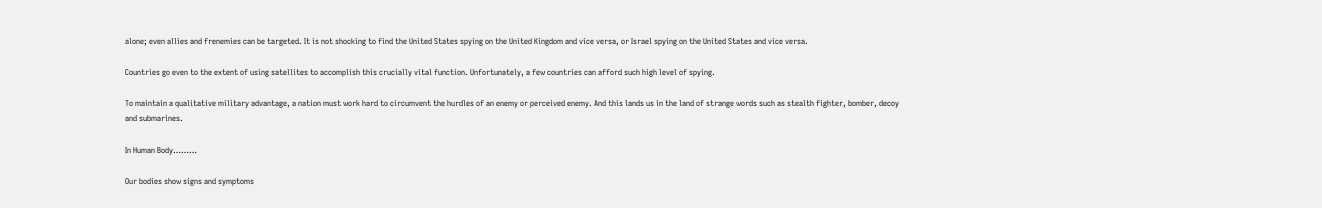alone; even allies and frenemies can be targeted. It is not shocking to find the United States spying on the United Kingdom and vice versa, or Israel spying on the United States and vice versa.

Countries go even to the extent of using satellites to accomplish this crucially vital function. Unfortunately, a few countries can afford such high level of spying.

To maintain a qualitative military advantage, a nation must work hard to circumvent the hurdles of an enemy or perceived enemy. And this lands us in the land of strange words such as stealth fighter, bomber, decoy and submarines.

In Human Body………

Our bodies show signs and symptoms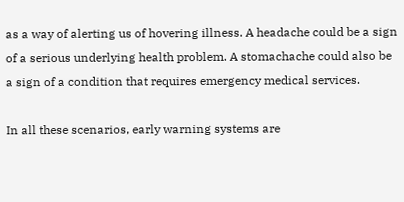as a way of alerting us of hovering illness. A headache could be a sign of a serious underlying health problem. A stomachache could also be a sign of a condition that requires emergency medical services.

In all these scenarios, early warning systems are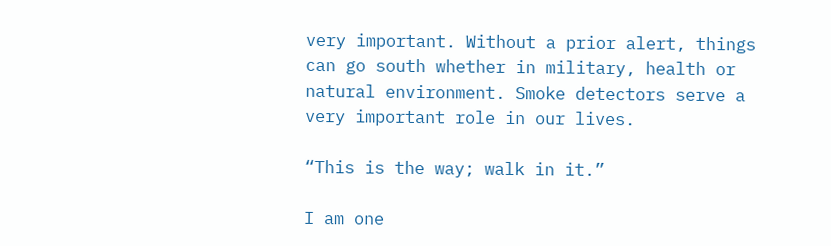very important. Without a prior alert, things can go south whether in military, health or natural environment. Smoke detectors serve a very important role in our lives.

“This is the way; walk in it.”

I am one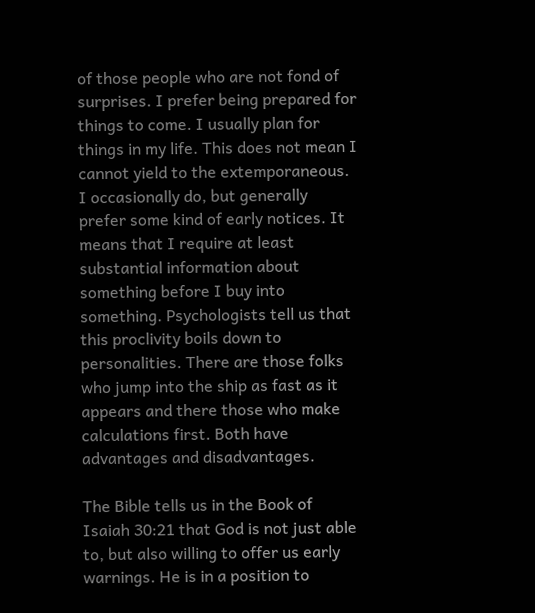of those people who are not fond of surprises. I prefer being prepared for things to come. I usually plan for things in my life. This does not mean I cannot yield to the extemporaneous. I occasionally do, but generally prefer some kind of early notices. It means that I require at least substantial information about something before I buy into something. Psychologists tell us that this proclivity boils down to personalities. There are those folks who jump into the ship as fast as it appears and there those who make calculations first. Both have advantages and disadvantages.

The Bible tells us in the Book of Isaiah 30:21 that God is not just able to, but also willing to offer us early warnings. He is in a position to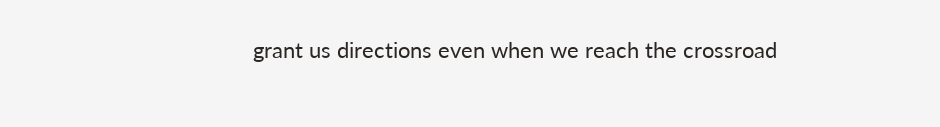grant us directions even when we reach the crossroad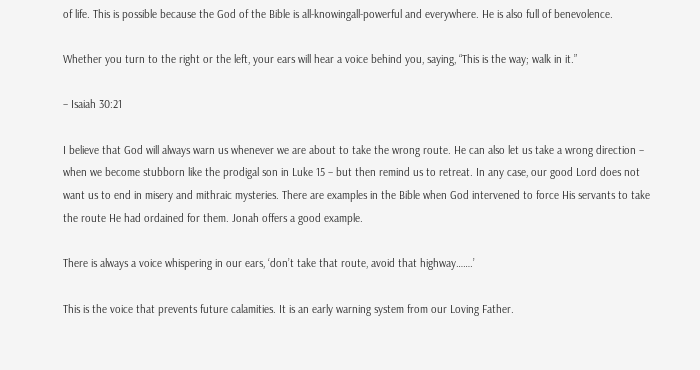of life. This is possible because the God of the Bible is all-knowingall-powerful and everywhere. He is also full of benevolence.

Whether you turn to the right or the left, your ears will hear a voice behind you, saying, “This is the way; walk in it.”

– Isaiah 30:21

I believe that God will always warn us whenever we are about to take the wrong route. He can also let us take a wrong direction – when we become stubborn like the prodigal son in Luke 15 – but then remind us to retreat. In any case, our good Lord does not want us to end in misery and mithraic mysteries. There are examples in the Bible when God intervened to force His servants to take the route He had ordained for them. Jonah offers a good example.

There is always a voice whispering in our ears, ‘don’t take that route, avoid that highway…….’

This is the voice that prevents future calamities. It is an early warning system from our Loving Father.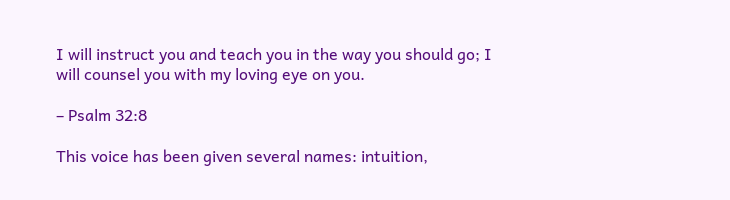I will instruct you and teach you in the way you should go; I will counsel you with my loving eye on you.

– Psalm 32:8

This voice has been given several names: intuition,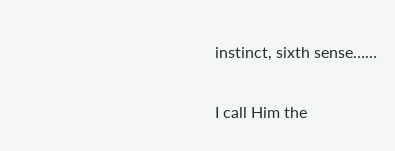instinct, sixth sense……

I call Him the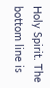Holy Spirit. The bottom line is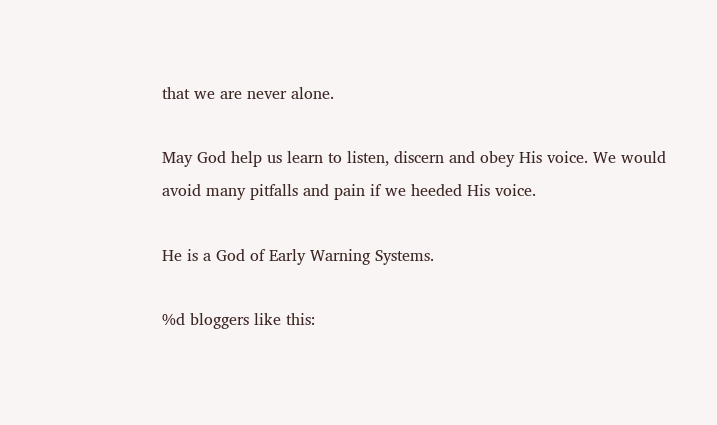that we are never alone.

May God help us learn to listen, discern and obey His voice. We would avoid many pitfalls and pain if we heeded His voice.

He is a God of Early Warning Systems.

%d bloggers like this: